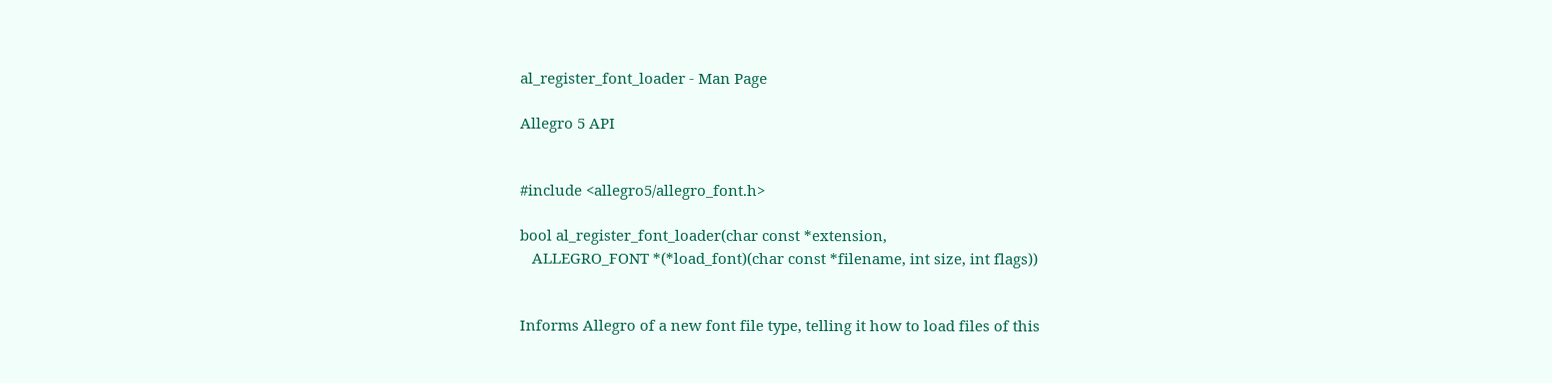al_register_font_loader - Man Page

Allegro 5 API


#include <allegro5/allegro_font.h>

bool al_register_font_loader(char const *extension,
   ALLEGRO_FONT *(*load_font)(char const *filename, int size, int flags))


Informs Allegro of a new font file type, telling it how to load files of this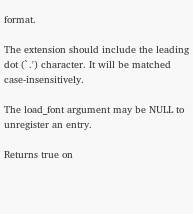format.

The extension should include the leading dot (`.') character. It will be matched case-insensitively.

The load_font argument may be NULL to unregister an entry.

Returns true on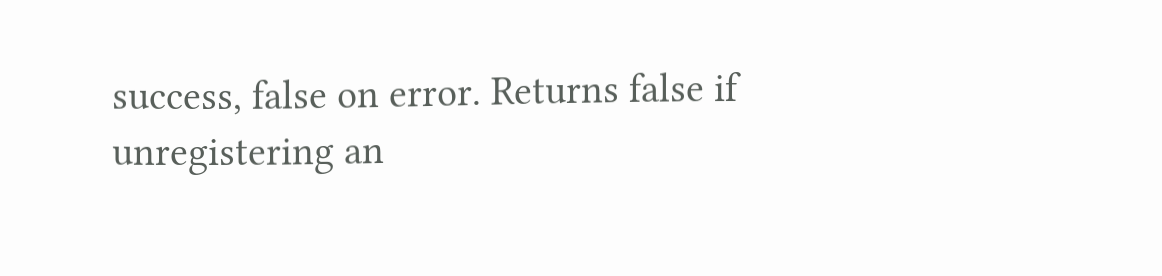success, false on error. Returns false if unregistering an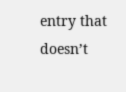entry that doesn’t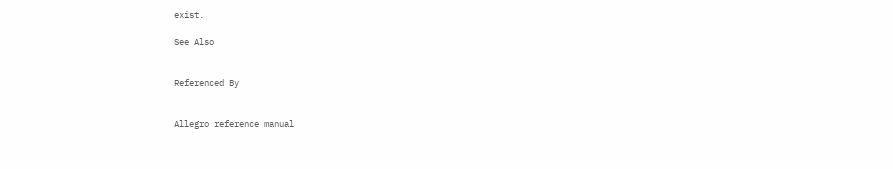exist.

See Also


Referenced By


Allegro reference manual